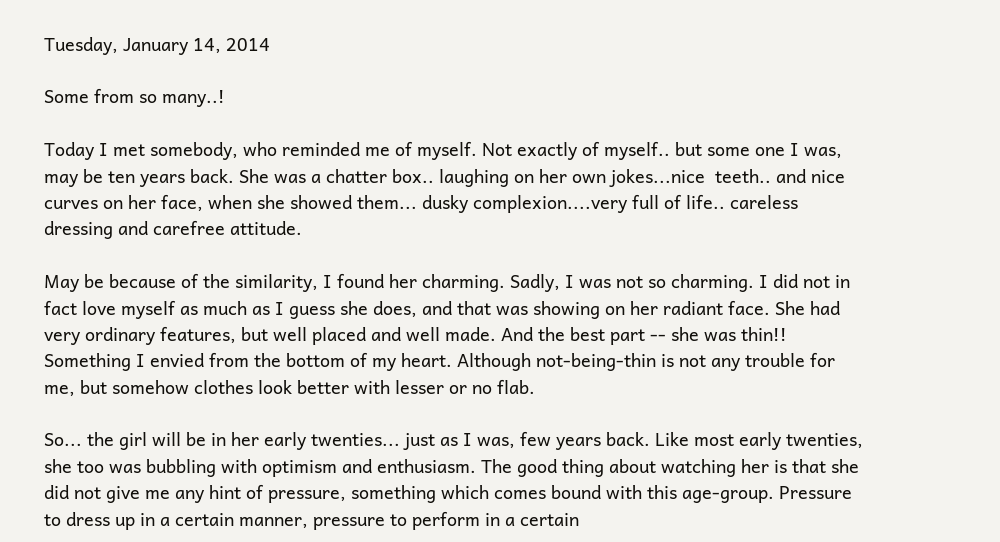Tuesday, January 14, 2014

Some from so many..!

Today I met somebody, who reminded me of myself. Not exactly of myself.. but some one I was, may be ten years back. She was a chatter box.. laughing on her own jokes...nice  teeth.. and nice curves on her face, when she showed them... dusky complexion....very full of life.. careless dressing and carefree attitude.

May be because of the similarity, I found her charming. Sadly, I was not so charming. I did not in fact love myself as much as I guess she does, and that was showing on her radiant face. She had very ordinary features, but well placed and well made. And the best part -- she was thin!! Something I envied from the bottom of my heart. Although not-being-thin is not any trouble for me, but somehow clothes look better with lesser or no flab.

So... the girl will be in her early twenties... just as I was, few years back. Like most early twenties, she too was bubbling with optimism and enthusiasm. The good thing about watching her is that she did not give me any hint of pressure, something which comes bound with this age-group. Pressure to dress up in a certain manner, pressure to perform in a certain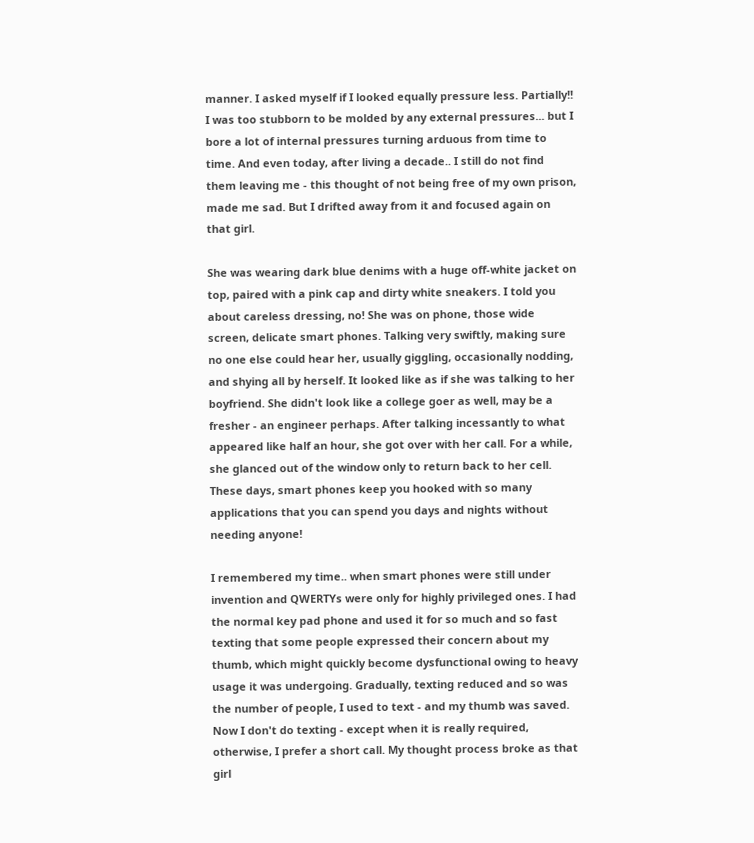manner. I asked myself if I looked equally pressure less. Partially!! I was too stubborn to be molded by any external pressures... but I bore a lot of internal pressures turning arduous from time to time. And even today, after living a decade.. I still do not find them leaving me - this thought of not being free of my own prison, made me sad. But I drifted away from it and focused again on that girl.

She was wearing dark blue denims with a huge off-white jacket on top, paired with a pink cap and dirty white sneakers. I told you about careless dressing, no! She was on phone, those wide screen, delicate smart phones. Talking very swiftly, making sure no one else could hear her, usually giggling, occasionally nodding, and shying all by herself. It looked like as if she was talking to her boyfriend. She didn't look like a college goer as well, may be a fresher - an engineer perhaps. After talking incessantly to what appeared like half an hour, she got over with her call. For a while, she glanced out of the window only to return back to her cell. These days, smart phones keep you hooked with so many applications that you can spend you days and nights without needing anyone!

I remembered my time.. when smart phones were still under invention and QWERTYs were only for highly privileged ones. I had the normal key pad phone and used it for so much and so fast texting that some people expressed their concern about my thumb, which might quickly become dysfunctional owing to heavy usage it was undergoing. Gradually, texting reduced and so was the number of people, I used to text - and my thumb was saved. Now I don't do texting - except when it is really required, otherwise, I prefer a short call. My thought process broke as that girl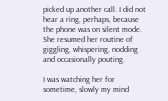picked up another call. I did not hear a ring, perhaps, because the phone was on silent mode. She resumed her routine of giggling, whispering, nodding and occasionally pouting.

I was watching her for sometime, slowly my mind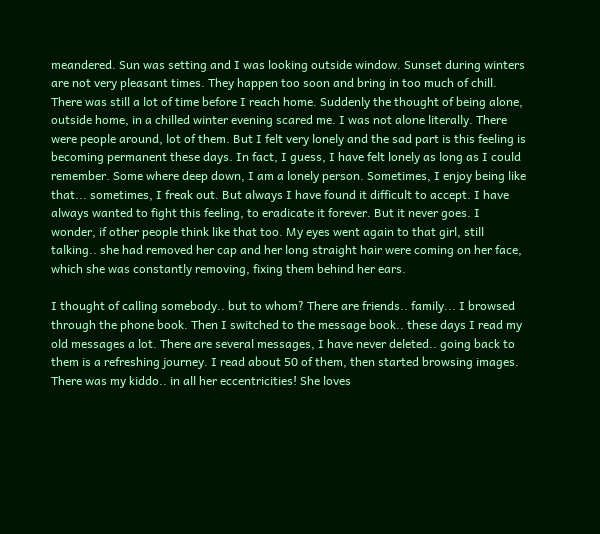meandered. Sun was setting and I was looking outside window. Sunset during winters are not very pleasant times. They happen too soon and bring in too much of chill. There was still a lot of time before I reach home. Suddenly the thought of being alone, outside home, in a chilled winter evening scared me. I was not alone literally. There were people around, lot of them. But I felt very lonely and the sad part is this feeling is becoming permanent these days. In fact, I guess, I have felt lonely as long as I could remember. Some where deep down, I am a lonely person. Sometimes, I enjoy being like that... sometimes, I freak out. But always I have found it difficult to accept. I have always wanted to fight this feeling, to eradicate it forever. But it never goes. I wonder, if other people think like that too. My eyes went again to that girl, still talking.. she had removed her cap and her long straight hair were coming on her face, which she was constantly removing, fixing them behind her ears.

I thought of calling somebody.. but to whom? There are friends.. family... I browsed through the phone book. Then I switched to the message book.. these days I read my old messages a lot. There are several messages, I have never deleted.. going back to them is a refreshing journey. I read about 50 of them, then started browsing images. There was my kiddo.. in all her eccentricities! She loves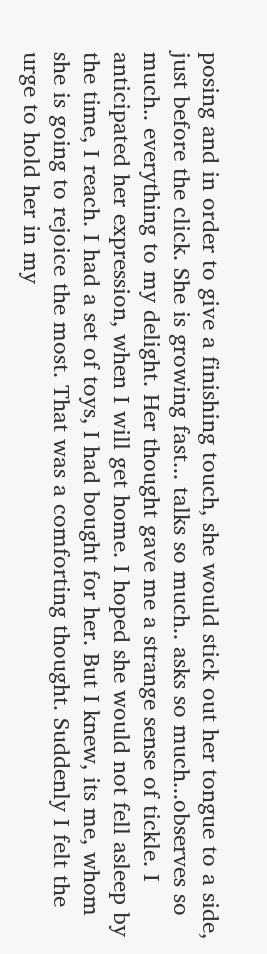posing and in order to give a finishing touch, she would stick out her tongue to a side, just before the click. She is growing fast... talks so much.. asks so much...observes so much.. everything to my delight. Her thought gave me a strange sense of tickle. I anticipated her expression, when I will get home. I hoped she would not fell asleep by the time, I reach. I had a set of toys, I had bought for her. But I knew, its me, whom she is going to rejoice the most. That was a comforting thought. Suddenly I felt the urge to hold her in my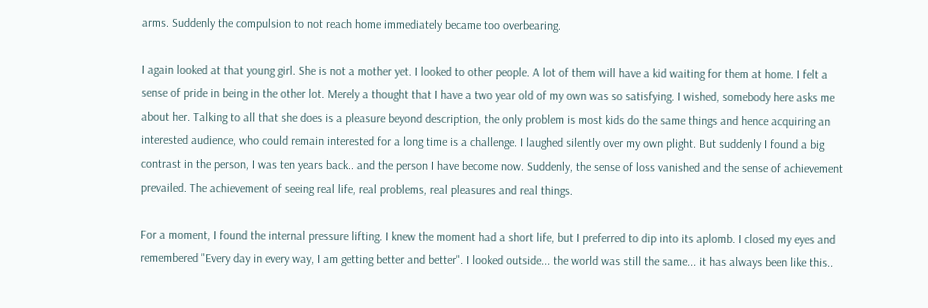arms. Suddenly the compulsion to not reach home immediately became too overbearing.

I again looked at that young girl. She is not a mother yet. I looked to other people. A lot of them will have a kid waiting for them at home. I felt a sense of pride in being in the other lot. Merely a thought that I have a two year old of my own was so satisfying. I wished, somebody here asks me about her. Talking to all that she does is a pleasure beyond description, the only problem is most kids do the same things and hence acquiring an interested audience, who could remain interested for a long time is a challenge. I laughed silently over my own plight. But suddenly I found a big contrast in the person, I was ten years back.. and the person I have become now. Suddenly, the sense of loss vanished and the sense of achievement prevailed. The achievement of seeing real life, real problems, real pleasures and real things.

For a moment, I found the internal pressure lifting. I knew the moment had a short life, but I preferred to dip into its aplomb. I closed my eyes and remembered "Every day in every way, I am getting better and better". I looked outside... the world was still the same... it has always been like this..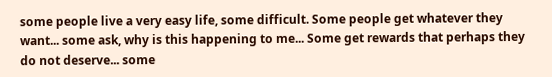some people live a very easy life, some difficult. Some people get whatever they want... some ask, why is this happening to me... Some get rewards that perhaps they do not deserve... some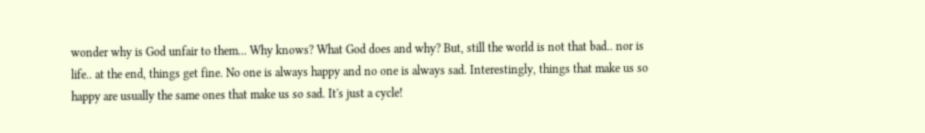wonder why is God unfair to them... Why knows? What God does and why? But, still the world is not that bad.. nor is life.. at the end, things get fine. No one is always happy and no one is always sad. Interestingly, things that make us so happy are usually the same ones that make us so sad. It's just a cycle!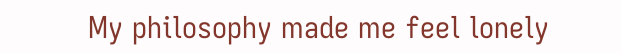My philosophy made me feel lonely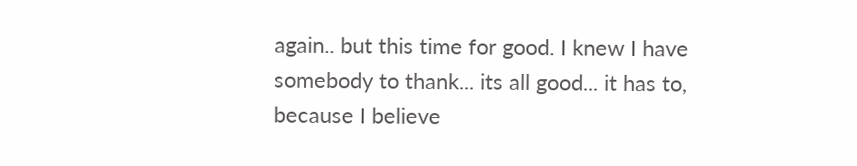again.. but this time for good. I knew I have somebody to thank... its all good... it has to, because I believe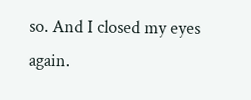so. And I closed my eyes again.